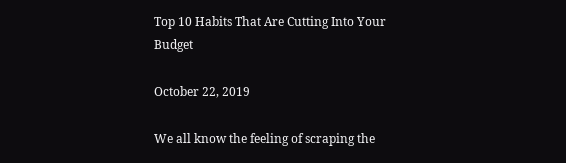Top 10 Habits That Are Cutting Into Your Budget

October 22, 2019

We all know the feeling of scraping the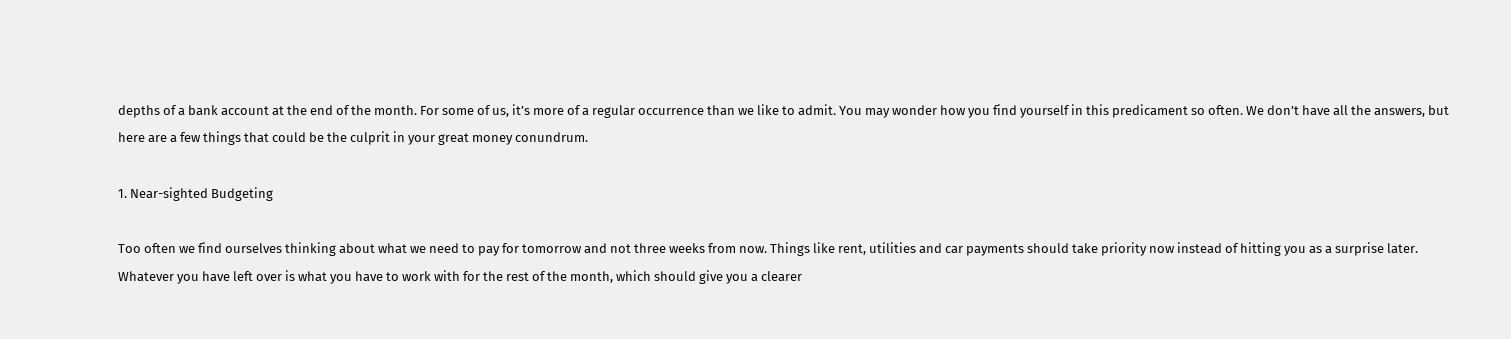depths of a bank account at the end of the month. For some of us, it’s more of a regular occurrence than we like to admit. You may wonder how you find yourself in this predicament so often. We don’t have all the answers, but here are a few things that could be the culprit in your great money conundrum.

1. Near-sighted Budgeting

Too often we find ourselves thinking about what we need to pay for tomorrow and not three weeks from now. Things like rent, utilities and car payments should take priority now instead of hitting you as a surprise later. Whatever you have left over is what you have to work with for the rest of the month, which should give you a clearer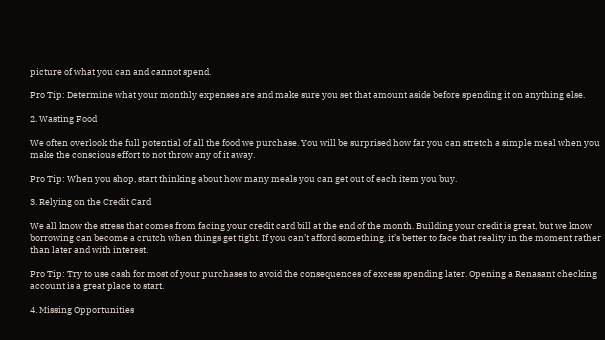picture of what you can and cannot spend.

Pro Tip: Determine what your monthly expenses are and make sure you set that amount aside before spending it on anything else.

2. Wasting Food

We often overlook the full potential of all the food we purchase. You will be surprised how far you can stretch a simple meal when you make the conscious effort to not throw any of it away.

Pro Tip: When you shop, start thinking about how many meals you can get out of each item you buy.

3. Relying on the Credit Card

We all know the stress that comes from facing your credit card bill at the end of the month. Building your credit is great, but we know borrowing can become a crutch when things get tight. If you can’t afford something, it’s better to face that reality in the moment rather than later and with interest.

Pro Tip: Try to use cash for most of your purchases to avoid the consequences of excess spending later. Opening a Renasant checking account is a great place to start.

4. Missing Opportunities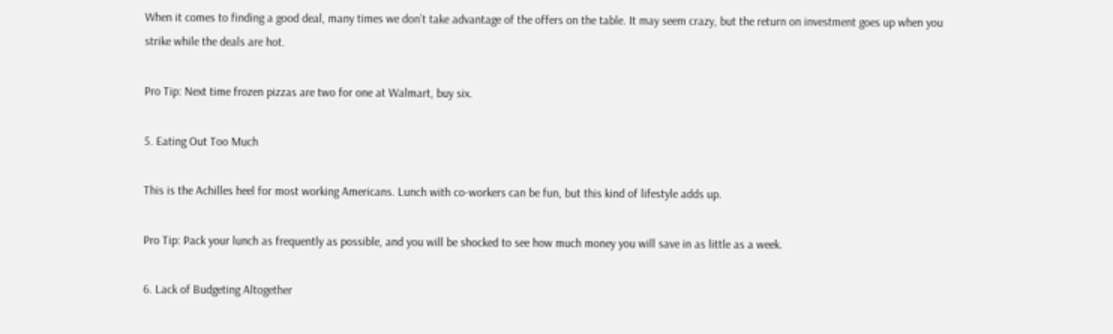When it comes to finding a good deal, many times we don’t take advantage of the offers on the table. It may seem crazy, but the return on investment goes up when you strike while the deals are hot.

Pro Tip: Next time frozen pizzas are two for one at Walmart, buy six.

5. Eating Out Too Much

This is the Achilles heel for most working Americans. Lunch with co-workers can be fun, but this kind of lifestyle adds up.

Pro Tip: Pack your lunch as frequently as possible, and you will be shocked to see how much money you will save in as little as a week.

6. Lack of Budgeting Altogether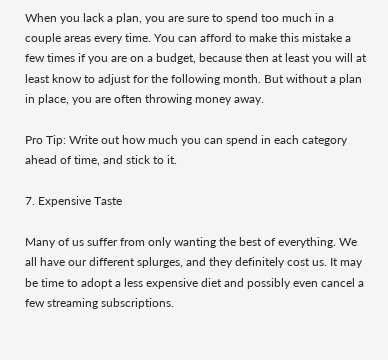When you lack a plan, you are sure to spend too much in a couple areas every time. You can afford to make this mistake a few times if you are on a budget, because then at least you will at least know to adjust for the following month. But without a plan in place, you are often throwing money away.

Pro Tip: Write out how much you can spend in each category ahead of time, and stick to it.

7. Expensive Taste

Many of us suffer from only wanting the best of everything. We all have our different splurges, and they definitely cost us. It may be time to adopt a less expensive diet and possibly even cancel a few streaming subscriptions.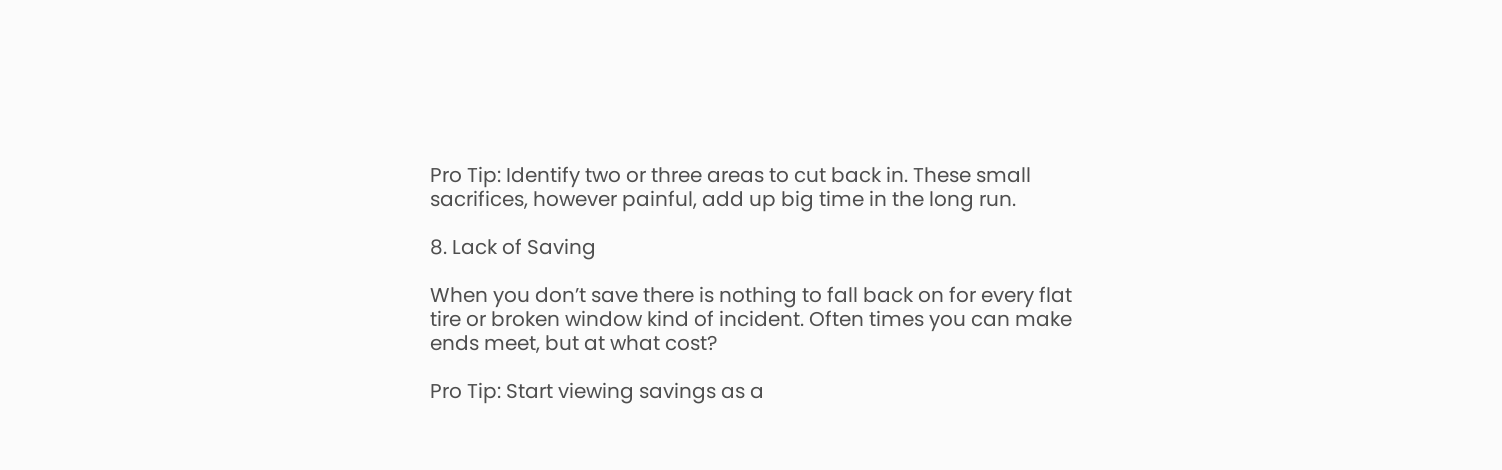Pro Tip: Identify two or three areas to cut back in. These small sacrifices, however painful, add up big time in the long run.

8. Lack of Saving

When you don’t save there is nothing to fall back on for every flat tire or broken window kind of incident. Often times you can make ends meet, but at what cost?

Pro Tip: Start viewing savings as a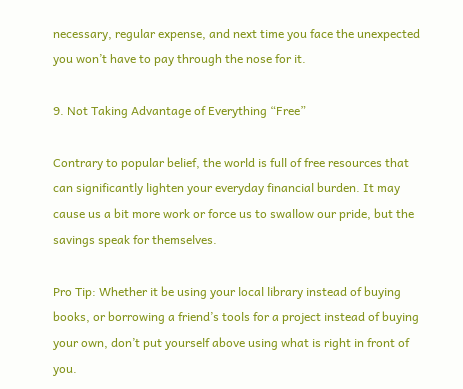necessary, regular expense, and next time you face the unexpected you won’t have to pay through the nose for it.

9. Not Taking Advantage of Everything “Free”

Contrary to popular belief, the world is full of free resources that can significantly lighten your everyday financial burden. It may cause us a bit more work or force us to swallow our pride, but the savings speak for themselves.

Pro Tip: Whether it be using your local library instead of buying books, or borrowing a friend’s tools for a project instead of buying your own, don’t put yourself above using what is right in front of you.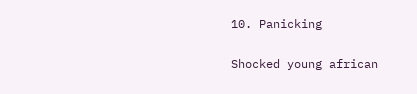10. Panicking

Shocked young african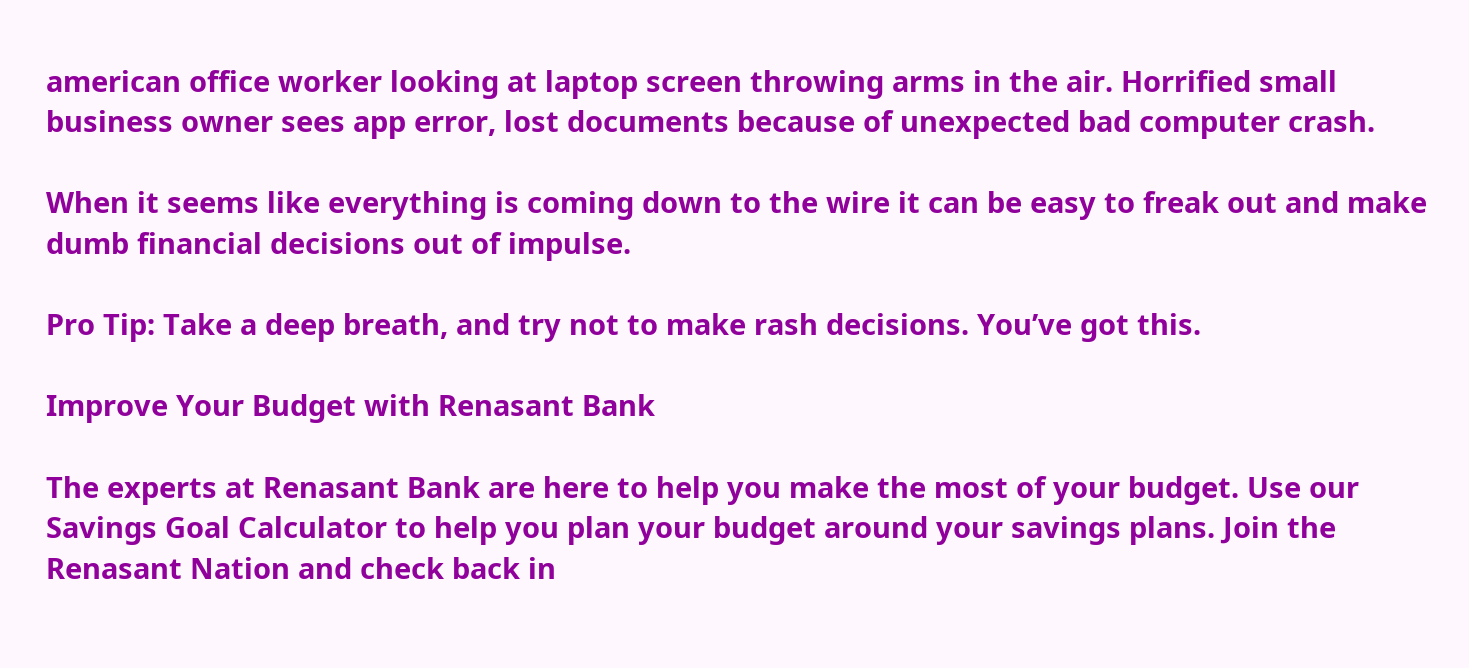american office worker looking at laptop screen throwing arms in the air. Horrified small business owner sees app error, lost documents because of unexpected bad computer crash.

When it seems like everything is coming down to the wire it can be easy to freak out and make dumb financial decisions out of impulse.

Pro Tip: Take a deep breath, and try not to make rash decisions. You’ve got this.

Improve Your Budget with Renasant Bank

The experts at Renasant Bank are here to help you make the most of your budget. Use our Savings Goal Calculator to help you plan your budget around your savings plans. Join the Renasant Nation and check back in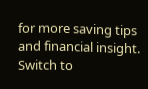for more saving tips and financial insight. Switch to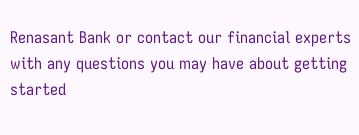Renasant Bank or contact our financial experts with any questions you may have about getting started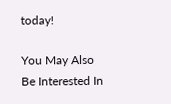today!

You May Also Be Interested In